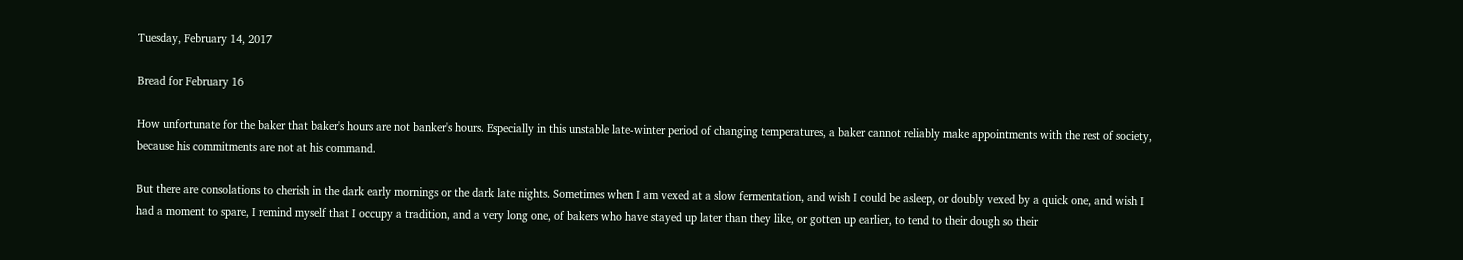Tuesday, February 14, 2017

Bread for February 16

How unfortunate for the baker that baker's hours are not banker's hours. Especially in this unstable late-winter period of changing temperatures, a baker cannot reliably make appointments with the rest of society, because his commitments are not at his command.

But there are consolations to cherish in the dark early mornings or the dark late nights. Sometimes when I am vexed at a slow fermentation, and wish I could be asleep, or doubly vexed by a quick one, and wish I had a moment to spare, I remind myself that I occupy a tradition, and a very long one, of bakers who have stayed up later than they like, or gotten up earlier, to tend to their dough so their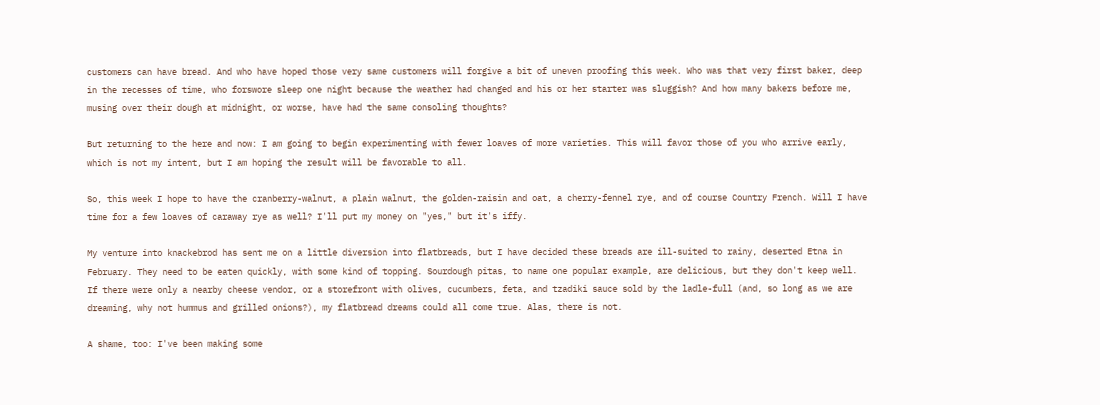customers can have bread. And who have hoped those very same customers will forgive a bit of uneven proofing this week. Who was that very first baker, deep in the recesses of time, who forswore sleep one night because the weather had changed and his or her starter was sluggish? And how many bakers before me, musing over their dough at midnight, or worse, have had the same consoling thoughts?

But returning to the here and now: I am going to begin experimenting with fewer loaves of more varieties. This will favor those of you who arrive early, which is not my intent, but I am hoping the result will be favorable to all.

So, this week I hope to have the cranberry-walnut, a plain walnut, the golden-raisin and oat, a cherry-fennel rye, and of course Country French. Will I have time for a few loaves of caraway rye as well? I'll put my money on "yes," but it's iffy.

My venture into knackebrod has sent me on a little diversion into flatbreads, but I have decided these breads are ill-suited to rainy, deserted Etna in February. They need to be eaten quickly, with some kind of topping. Sourdough pitas, to name one popular example, are delicious, but they don't keep well. If there were only a nearby cheese vendor, or a storefront with olives, cucumbers, feta, and tzadiki sauce sold by the ladle-full (and, so long as we are dreaming, why not hummus and grilled onions?), my flatbread dreams could all come true. Alas, there is not.

A shame, too: I've been making some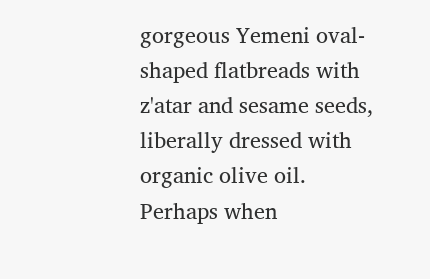gorgeous Yemeni oval-shaped flatbreads with z'atar and sesame seeds, liberally dressed with organic olive oil. Perhaps when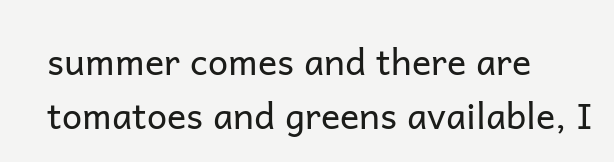summer comes and there are tomatoes and greens available, I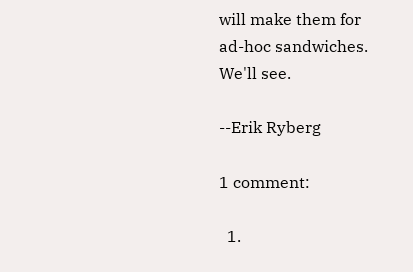will make them for ad-hoc sandwiches. We'll see.

--Erik Ryberg

1 comment:

  1.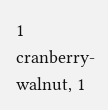1 cranberry-walnut, 1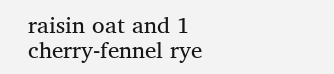raisin oat and 1 cherry-fennel rye